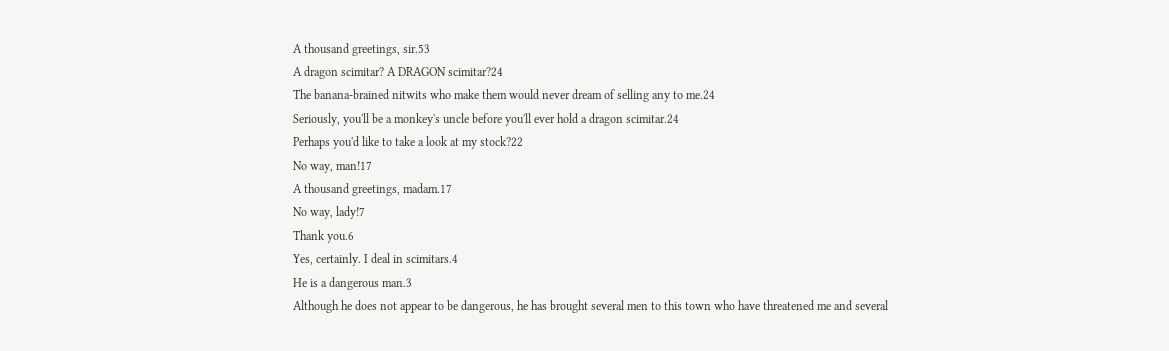A thousand greetings, sir.53
A dragon scimitar? A DRAGON scimitar?24
The banana-brained nitwits who make them would never dream of selling any to me.24
Seriously, you'll be a monkey's uncle before you'll ever hold a dragon scimitar.24
Perhaps you'd like to take a look at my stock?22
No way, man!17
A thousand greetings, madam.17
No way, lady!7
Thank you.6
Yes, certainly. I deal in scimitars.4
He is a dangerous man.3
Although he does not appear to be dangerous, he has brought several men to this town who have threatened me and several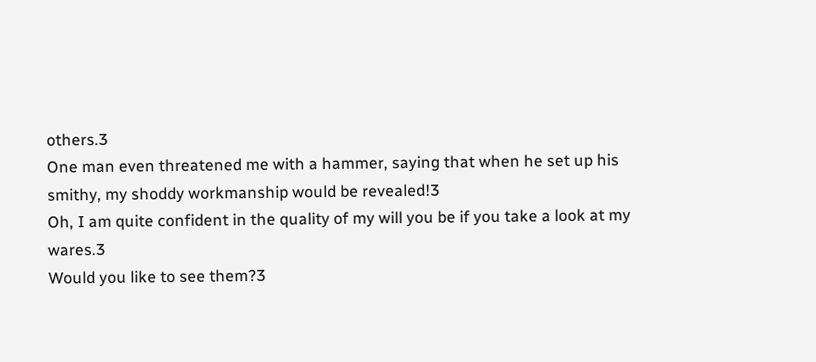others.3
One man even threatened me with a hammer, saying that when he set up his smithy, my shoddy workmanship would be revealed!3
Oh, I am quite confident in the quality of my will you be if you take a look at my wares.3
Would you like to see them?3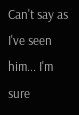Can't say as I've seen him... I'm sure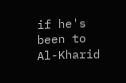if he's been to Al-Kharid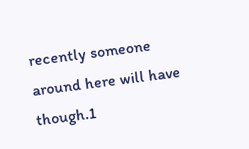recently someone around here will have though.1